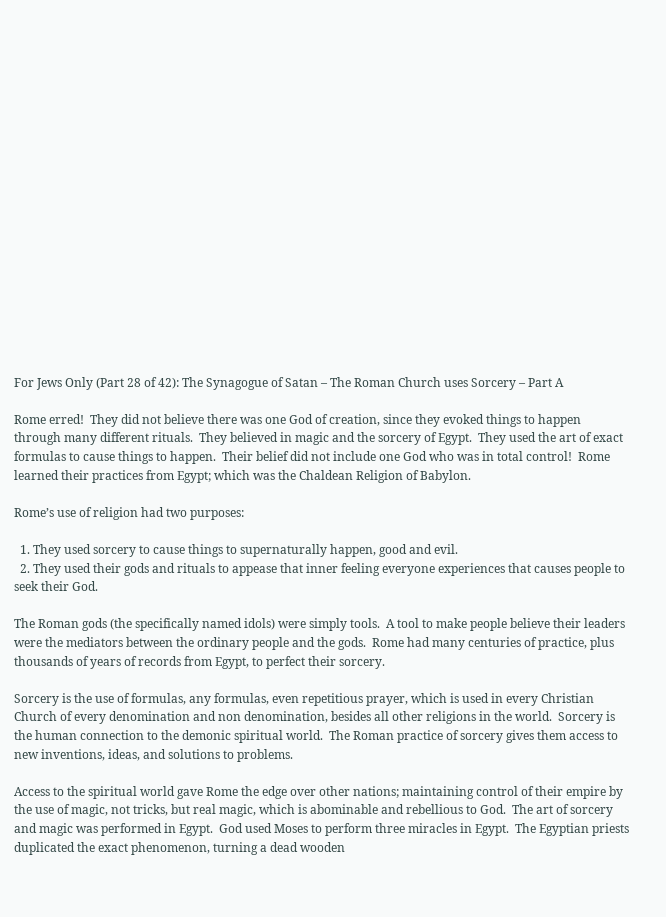For Jews Only (Part 28 of 42): The Synagogue of Satan – The Roman Church uses Sorcery – Part A

Rome erred!  They did not believe there was one God of creation, since they evoked things to happen through many different rituals.  They believed in magic and the sorcery of Egypt.  They used the art of exact formulas to cause things to happen.  Their belief did not include one God who was in total control!  Rome learned their practices from Egypt; which was the Chaldean Religion of Babylon.

Rome’s use of religion had two purposes:

  1. They used sorcery to cause things to supernaturally happen, good and evil.
  2. They used their gods and rituals to appease that inner feeling everyone experiences that causes people to seek their God.

The Roman gods (the specifically named idols) were simply tools.  A tool to make people believe their leaders were the mediators between the ordinary people and the gods.  Rome had many centuries of practice, plus thousands of years of records from Egypt, to perfect their sorcery.

Sorcery is the use of formulas, any formulas, even repetitious prayer, which is used in every Christian Church of every denomination and non denomination, besides all other religions in the world.  Sorcery is the human connection to the demonic spiritual world.  The Roman practice of sorcery gives them access to new inventions, ideas, and solutions to problems.

Access to the spiritual world gave Rome the edge over other nations; maintaining control of their empire by the use of magic, not tricks, but real magic, which is abominable and rebellious to God.  The art of sorcery and magic was performed in Egypt.  God used Moses to perform three miracles in Egypt.  The Egyptian priests duplicated the exact phenomenon, turning a dead wooden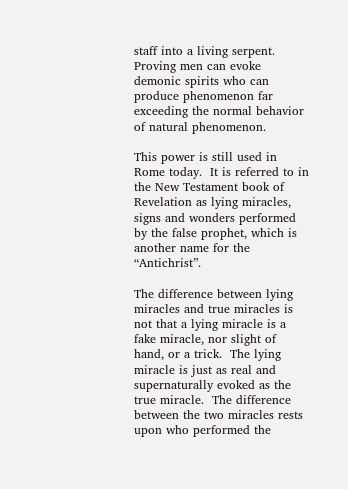staff into a living serpent.  Proving men can evoke demonic spirits who can produce phenomenon far exceeding the normal behavior of natural phenomenon.

This power is still used in Rome today.  It is referred to in the New Testament book of Revelation as lying miracles, signs and wonders performed by the false prophet, which is another name for the “Antichrist”.

The difference between lying miracles and true miracles is not that a lying miracle is a fake miracle, nor slight of hand, or a trick.  The lying miracle is just as real and supernaturally evoked as the true miracle.  The difference between the two miracles rests upon who performed the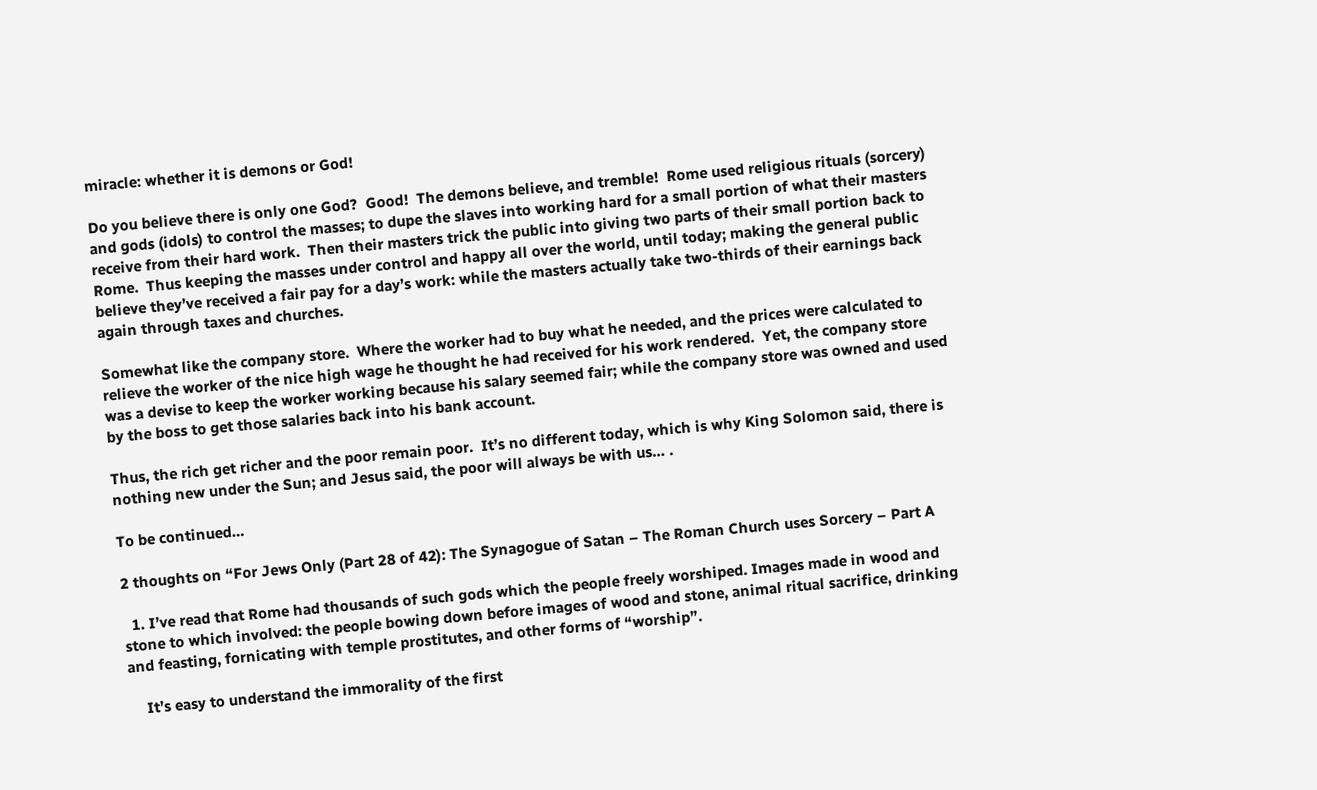miracle: whether it is demons or God!

Do you believe there is only one God?  Good!  The demons believe, and tremble!  Rome used religious rituals (sorcery) and gods (idols) to control the masses; to dupe the slaves into working hard for a small portion of what their masters receive from their hard work.  Then their masters trick the public into giving two parts of their small portion back to Rome.  Thus keeping the masses under control and happy all over the world, until today; making the general public believe they’ve received a fair pay for a day’s work: while the masters actually take two-thirds of their earnings back again through taxes and churches.

Somewhat like the company store.  Where the worker had to buy what he needed, and the prices were calculated to relieve the worker of the nice high wage he thought he had received for his work rendered.  Yet, the company store was a devise to keep the worker working because his salary seemed fair; while the company store was owned and used by the boss to get those salaries back into his bank account.

Thus, the rich get richer and the poor remain poor.  It’s no different today, which is why King Solomon said, there is nothing new under the Sun; and Jesus said, the poor will always be with us… .

To be continued…

2 thoughts on “For Jews Only (Part 28 of 42): The Synagogue of Satan – The Roman Church uses Sorcery – Part A

  1. I’ve read that Rome had thousands of such gods which the people freely worshiped. Images made in wood and stone to which involved: the people bowing down before images of wood and stone, animal ritual sacrifice, drinking and feasting, fornicating with temple prostitutes, and other forms of “worship”.

    It’s easy to understand the immorality of the first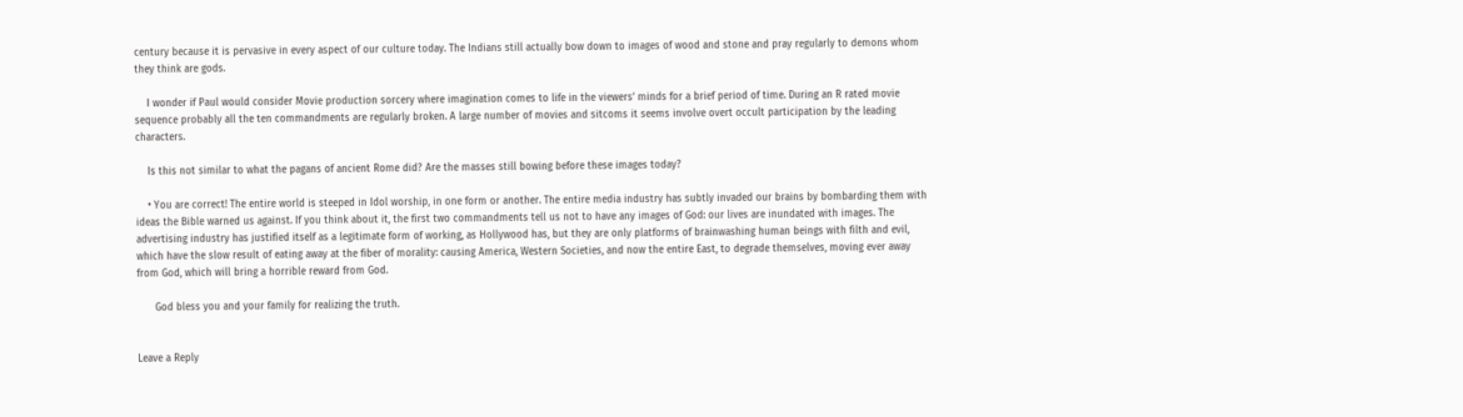century because it is pervasive in every aspect of our culture today. The Indians still actually bow down to images of wood and stone and pray regularly to demons whom they think are gods.

    I wonder if Paul would consider Movie production sorcery where imagination comes to life in the viewers’ minds for a brief period of time. During an R rated movie sequence probably all the ten commandments are regularly broken. A large number of movies and sitcoms it seems involve overt occult participation by the leading characters.

    Is this not similar to what the pagans of ancient Rome did? Are the masses still bowing before these images today?

    • You are correct! The entire world is steeped in Idol worship, in one form or another. The entire media industry has subtly invaded our brains by bombarding them with ideas the Bible warned us against. If you think about it, the first two commandments tell us not to have any images of God: our lives are inundated with images. The advertising industry has justified itself as a legitimate form of working, as Hollywood has, but they are only platforms of brainwashing human beings with filth and evil, which have the slow result of eating away at the fiber of morality: causing America, Western Societies, and now the entire East, to degrade themselves, moving ever away from God, which will bring a horrible reward from God.

      God bless you and your family for realizing the truth.


Leave a Reply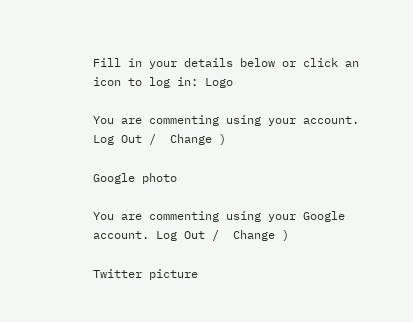Fill in your details below or click an icon to log in: Logo

You are commenting using your account. Log Out /  Change )

Google photo

You are commenting using your Google account. Log Out /  Change )

Twitter picture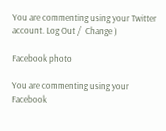You are commenting using your Twitter account. Log Out /  Change )

Facebook photo

You are commenting using your Facebook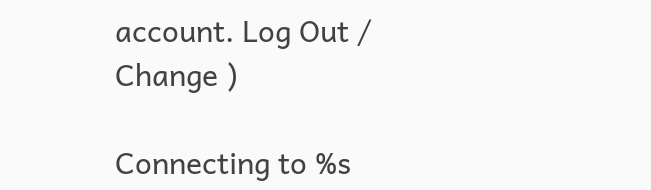account. Log Out /  Change )

Connecting to %s